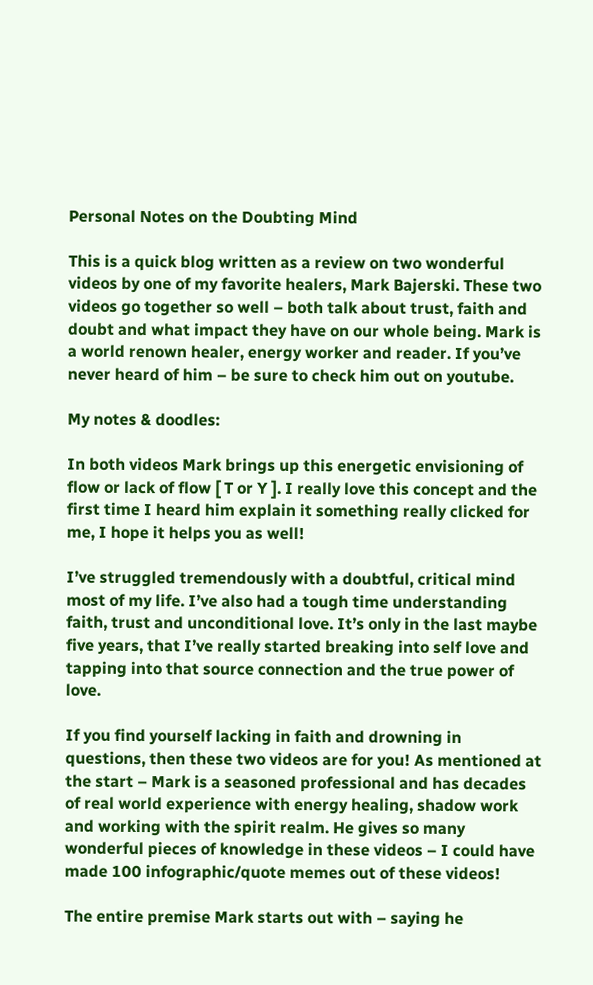Personal Notes on the Doubting Mind

This is a quick blog written as a review on two wonderful videos by one of my favorite healers, Mark Bajerski. These two videos go together so well – both talk about trust, faith and doubt and what impact they have on our whole being. Mark is a world renown healer, energy worker and reader. If you’ve never heard of him – be sure to check him out on youtube.

My notes & doodles:

In both videos Mark brings up this energetic envisioning of flow or lack of flow [ T or Y ]. I really love this concept and the first time I heard him explain it something really clicked for me, I hope it helps you as well!

I’ve struggled tremendously with a doubtful, critical mind most of my life. I’ve also had a tough time understanding faith, trust and unconditional love. It’s only in the last maybe five years, that I’ve really started breaking into self love and tapping into that source connection and the true power of love.

If you find yourself lacking in faith and drowning in questions, then these two videos are for you! As mentioned at the start – Mark is a seasoned professional and has decades of real world experience with energy healing, shadow work and working with the spirit realm. He gives so many wonderful pieces of knowledge in these videos – I could have made 100 infographic/quote memes out of these videos!

The entire premise Mark starts out with – saying he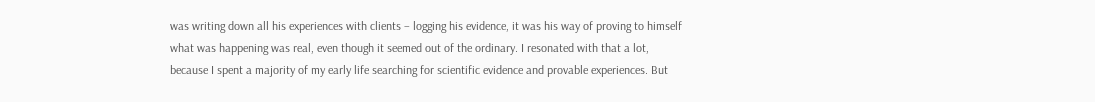was writing down all his experiences with clients – logging his evidence, it was his way of proving to himself what was happening was real, even though it seemed out of the ordinary. I resonated with that a lot, because I spent a majority of my early life searching for scientific evidence and provable experiences. But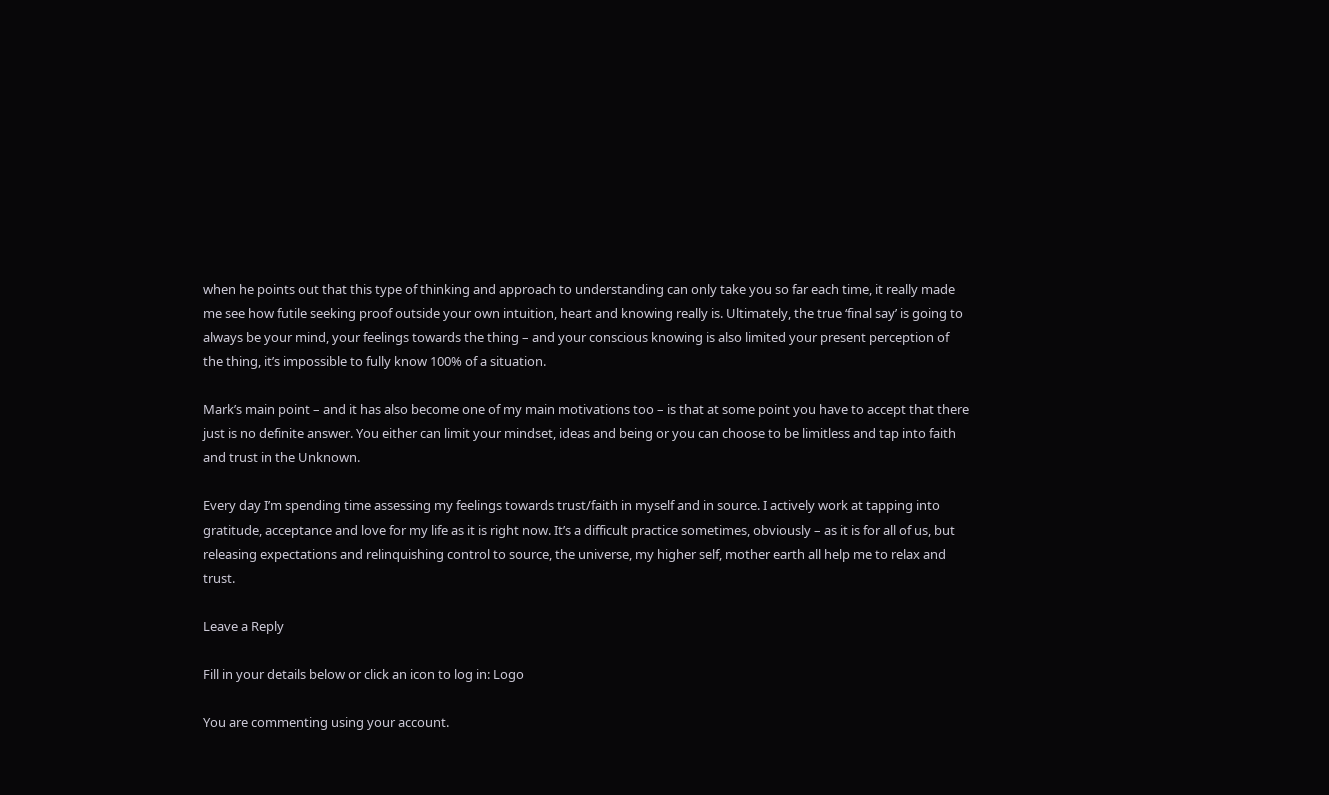when he points out that this type of thinking and approach to understanding can only take you so far each time, it really made me see how futile seeking proof outside your own intuition, heart and knowing really is. Ultimately, the true ‘final say’ is going to always be your mind, your feelings towards the thing – and your conscious knowing is also limited your present perception of the thing, it’s impossible to fully know 100% of a situation.

Mark’s main point – and it has also become one of my main motivations too – is that at some point you have to accept that there just is no definite answer. You either can limit your mindset, ideas and being or you can choose to be limitless and tap into faith and trust in the Unknown.

Every day I’m spending time assessing my feelings towards trust/faith in myself and in source. I actively work at tapping into gratitude, acceptance and love for my life as it is right now. It’s a difficult practice sometimes, obviously – as it is for all of us, but releasing expectations and relinquishing control to source, the universe, my higher self, mother earth all help me to relax and trust.

Leave a Reply

Fill in your details below or click an icon to log in: Logo

You are commenting using your account.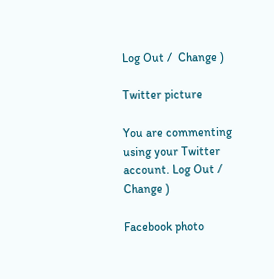Log Out /  Change )

Twitter picture

You are commenting using your Twitter account. Log Out /  Change )

Facebook photo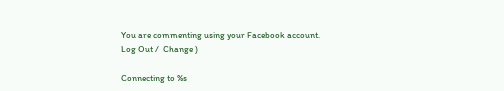You are commenting using your Facebook account. Log Out /  Change )

Connecting to %s